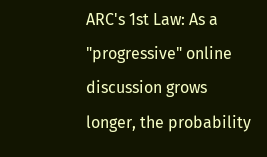ARC's 1st Law: As a "progressive" online discussion grows longer, the probability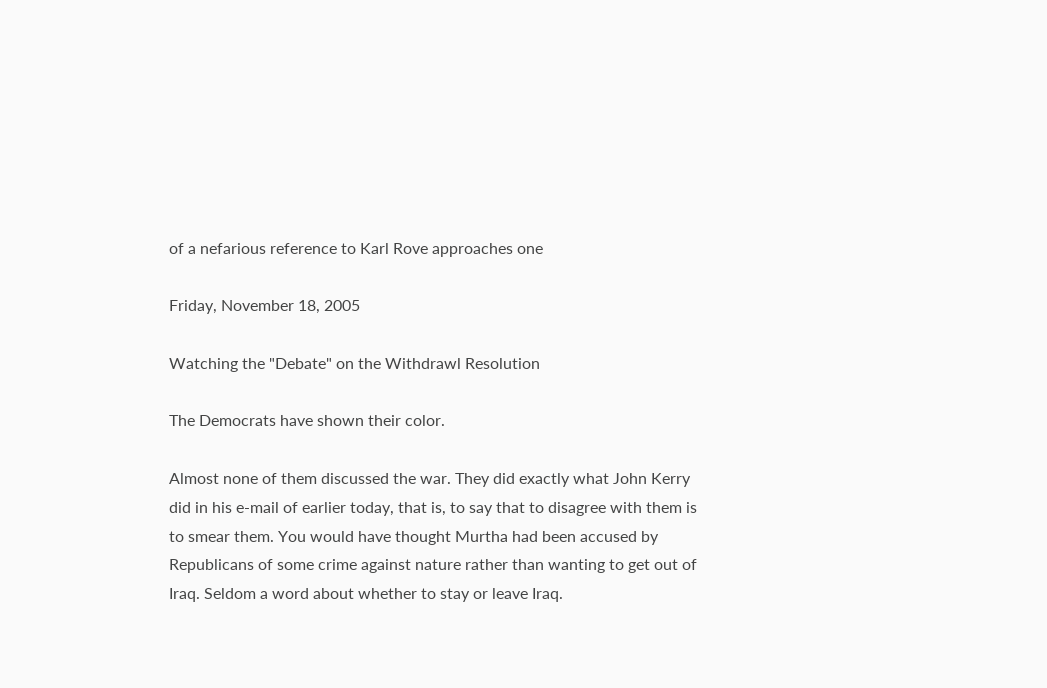of a nefarious reference to Karl Rove approaches one

Friday, November 18, 2005

Watching the "Debate" on the Withdrawl Resolution

The Democrats have shown their color.

Almost none of them discussed the war. They did exactly what John Kerry did in his e-mail of earlier today, that is, to say that to disagree with them is to smear them. You would have thought Murtha had been accused by Republicans of some crime against nature rather than wanting to get out of Iraq. Seldom a word about whether to stay or leave Iraq.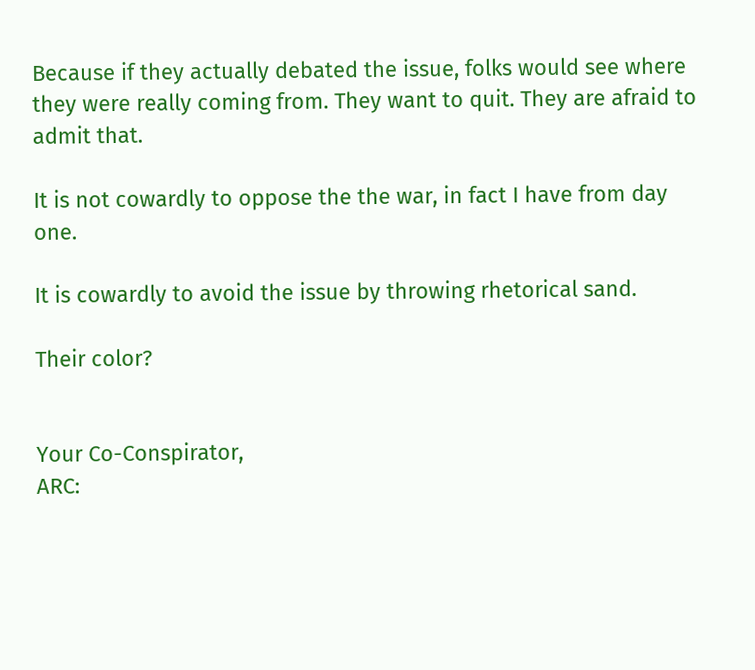Because if they actually debated the issue, folks would see where they were really coming from. They want to quit. They are afraid to admit that.

It is not cowardly to oppose the the war, in fact I have from day one.

It is cowardly to avoid the issue by throwing rhetorical sand.

Their color?


Your Co-Conspirator,
ARC: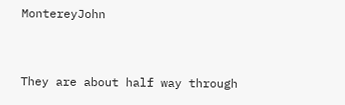MontereyJohn


They are about half way through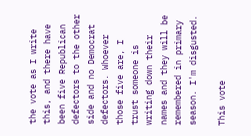the vote as I write this, and there have been five Republican defectors to the other side and no Democrat defectors. Whoever those five are, I trust someone is writing down their names and they will be remembered in primary season. I'm disgusted.

This vote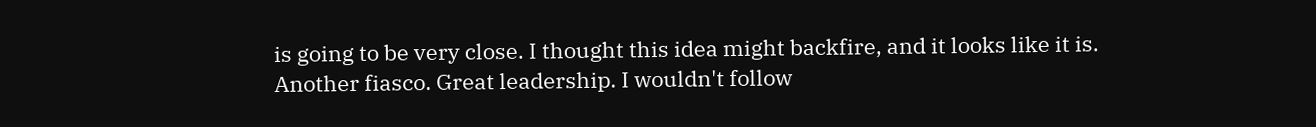is going to be very close. I thought this idea might backfire, and it looks like it is. Another fiasco. Great leadership. I wouldn't follow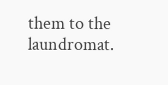them to the laundromat.